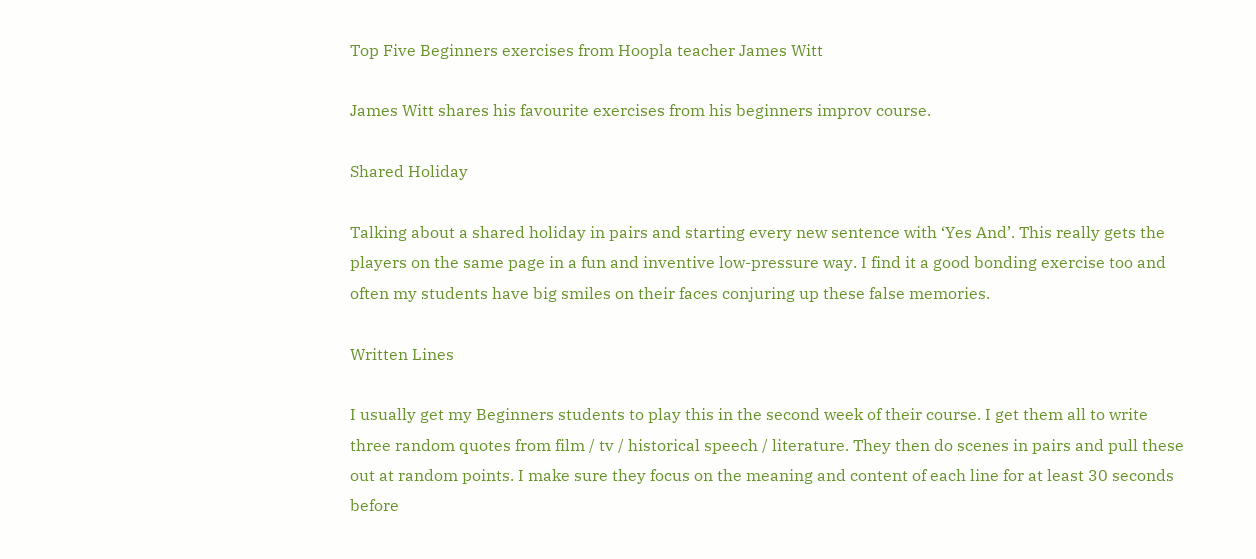Top Five Beginners exercises from Hoopla teacher James Witt

James Witt shares his favourite exercises from his beginners improv course.

Shared Holiday

Talking about a shared holiday in pairs and starting every new sentence with ‘Yes And’. This really gets the players on the same page in a fun and inventive low-pressure way. I find it a good bonding exercise too and often my students have big smiles on their faces conjuring up these false memories.

Written Lines

I usually get my Beginners students to play this in the second week of their course. I get them all to write three random quotes from film / tv / historical speech / literature. They then do scenes in pairs and pull these out at random points. I make sure they focus on the meaning and content of each line for at least 30 seconds before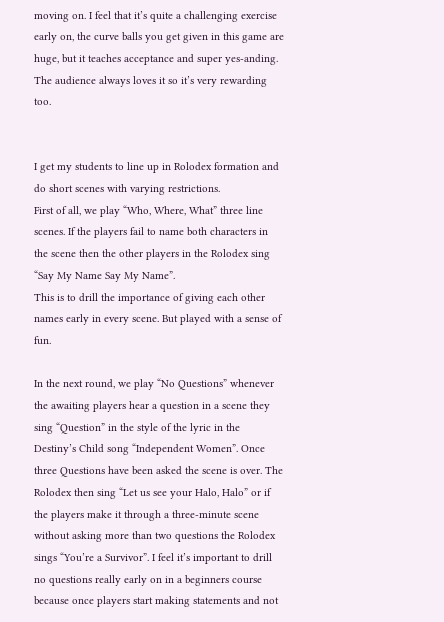moving on. I feel that it’s quite a challenging exercise early on, the curve balls you get given in this game are huge, but it teaches acceptance and super yes-anding. The audience always loves it so it’s very rewarding too.


I get my students to line up in Rolodex formation and do short scenes with varying restrictions.
First of all, we play “Who, Where, What” three line scenes. If the players fail to name both characters in the scene then the other players in the Rolodex sing “Say My Name Say My Name”.
This is to drill the importance of giving each other names early in every scene. But played with a sense of fun.

In the next round, we play “No Questions” whenever the awaiting players hear a question in a scene they sing “Question” in the style of the lyric in the Destiny’s Child song “Independent Women”. Once three Questions have been asked the scene is over. The Rolodex then sing “Let us see your Halo, Halo” or if the players make it through a three-minute scene without asking more than two questions the Rolodex sings “You’re a Survivor”. I feel it’s important to drill no questions really early on in a beginners course because once players start making statements and not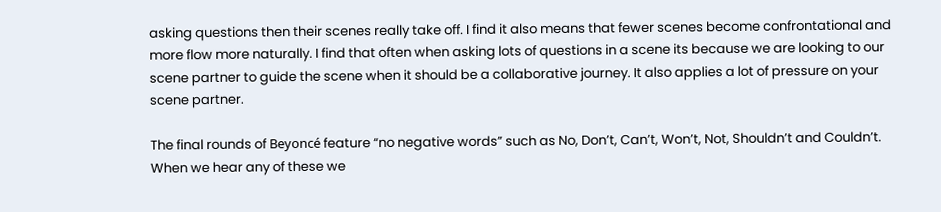asking questions then their scenes really take off. I find it also means that fewer scenes become confrontational and more flow more naturally. I find that often when asking lots of questions in a scene its because we are looking to our scene partner to guide the scene when it should be a collaborative journey. It also applies a lot of pressure on your scene partner.

The final rounds of Beyoncé feature “no negative words” such as No, Don’t, Can’t, Won’t, Not, Shouldn’t and Couldn’t. When we hear any of these we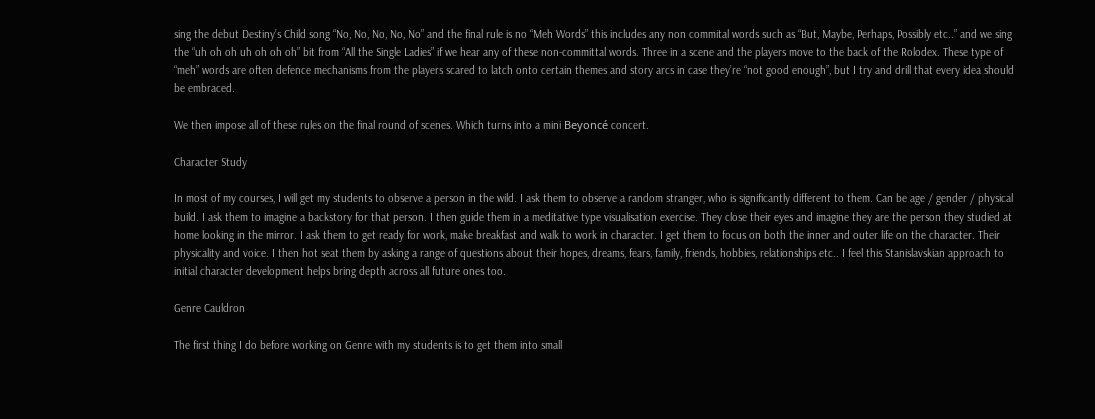sing the debut Destiny’s Child song “No, No, No, No, No” and the final rule is no “Meh Words” this includes any non commital words such as “But, Maybe, Perhaps, Possibly etc..” and we sing the “uh oh oh uh oh oh oh” bit from “All the Single Ladies” if we hear any of these non-committal words. Three in a scene and the players move to the back of the Rolodex. These type of “meh” words are often defence mechanisms from the players scared to latch onto certain themes and story arcs in case they’re “not good enough”, but I try and drill that every idea should be embraced.

We then impose all of these rules on the final round of scenes. Which turns into a mini Beyoncé concert.

Character Study

In most of my courses, I will get my students to observe a person in the wild. I ask them to observe a random stranger, who is significantly different to them. Can be age / gender / physical build. I ask them to imagine a backstory for that person. I then guide them in a meditative type visualisation exercise. They close their eyes and imagine they are the person they studied at home looking in the mirror. I ask them to get ready for work, make breakfast and walk to work in character. I get them to focus on both the inner and outer life on the character. Their physicality and voice. I then hot seat them by asking a range of questions about their hopes, dreams, fears, family, friends, hobbies, relationships etc.. I feel this Stanislavskian approach to initial character development helps bring depth across all future ones too.

Genre Cauldron

The first thing I do before working on Genre with my students is to get them into small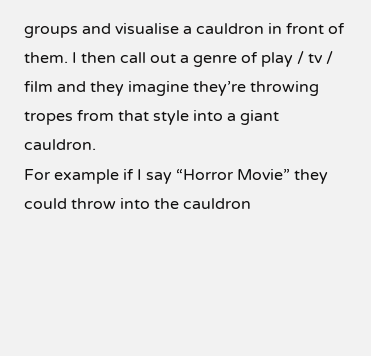groups and visualise a cauldron in front of them. I then call out a genre of play / tv / film and they imagine they’re throwing tropes from that style into a giant cauldron.
For example if I say “Horror Movie” they could throw into the cauldron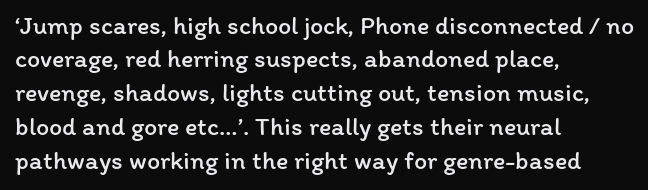‘Jump scares, high school jock, Phone disconnected / no coverage, red herring suspects, abandoned place, revenge, shadows, lights cutting out, tension music, blood and gore etc…’. This really gets their neural pathways working in the right way for genre-based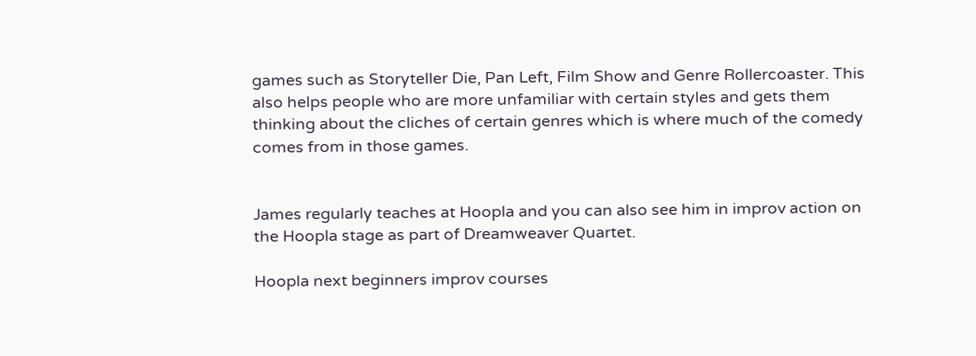games such as Storyteller Die, Pan Left, Film Show and Genre Rollercoaster. This also helps people who are more unfamiliar with certain styles and gets them thinking about the cliches of certain genres which is where much of the comedy comes from in those games.


James regularly teaches at Hoopla and you can also see him in improv action on the Hoopla stage as part of Dreamweaver Quartet.

Hoopla next beginners improv courses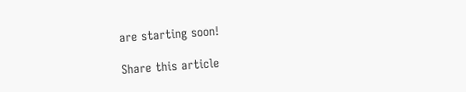are starting soon!

Share this article